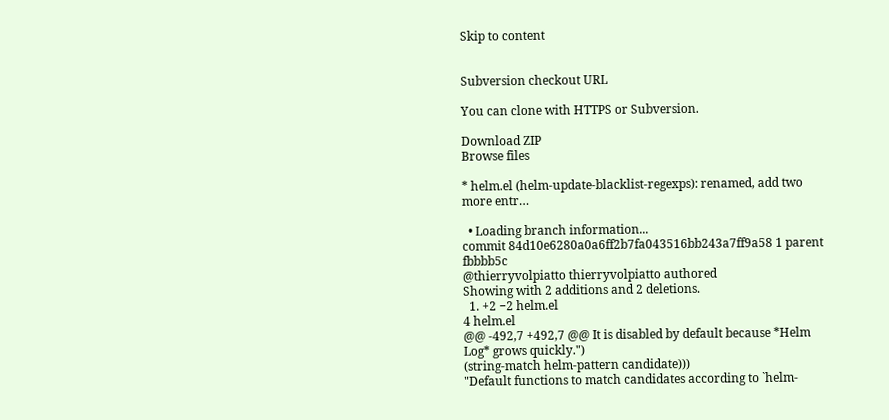Skip to content


Subversion checkout URL

You can clone with HTTPS or Subversion.

Download ZIP
Browse files

* helm.el (helm-update-blacklist-regexps): renamed, add two more entr…

  • Loading branch information...
commit 84d10e6280a0a6ff2b7fa043516bb243a7ff9a58 1 parent fbbbb5c
@thierryvolpiatto thierryvolpiatto authored
Showing with 2 additions and 2 deletions.
  1. +2 −2 helm.el
4 helm.el
@@ -492,7 +492,7 @@ It is disabled by default because *Helm Log* grows quickly.")
(string-match helm-pattern candidate)))
"Default functions to match candidates according to `helm-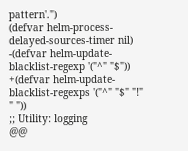pattern'.")
(defvar helm-process-delayed-sources-timer nil)
-(defvar helm-update-blacklist-regexp '("^" "$"))
+(defvar helm-update-blacklist-regexps '("^" "$" "!" " "))
;; Utility: logging
@@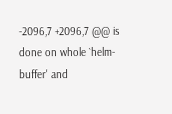-2096,7 +2096,7 @@ is done on whole `helm-buffer' and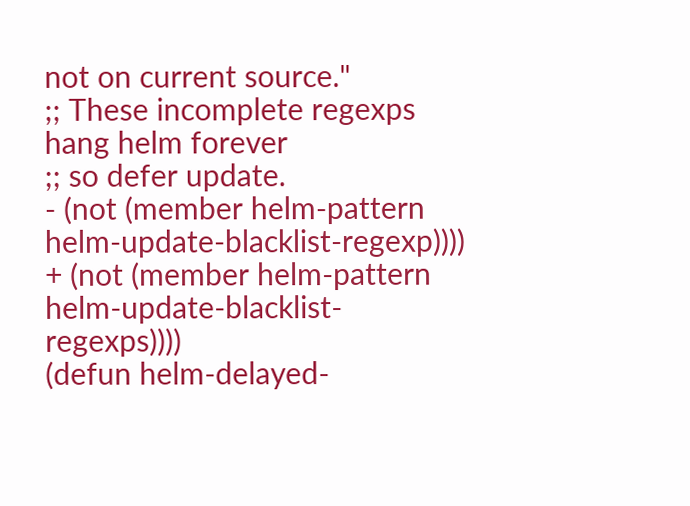not on current source."
;; These incomplete regexps hang helm forever
;; so defer update.
- (not (member helm-pattern helm-update-blacklist-regexp))))
+ (not (member helm-pattern helm-update-blacklist-regexps))))
(defun helm-delayed-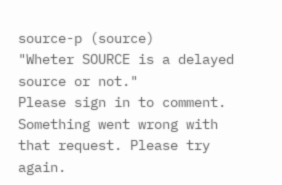source-p (source)
"Wheter SOURCE is a delayed source or not."
Please sign in to comment.
Something went wrong with that request. Please try again.